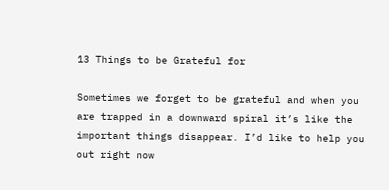13 Things to be Grateful for

Sometimes we forget to be grateful and when you are trapped in a downward spiral it’s like the important things disappear. I’d like to help you out right now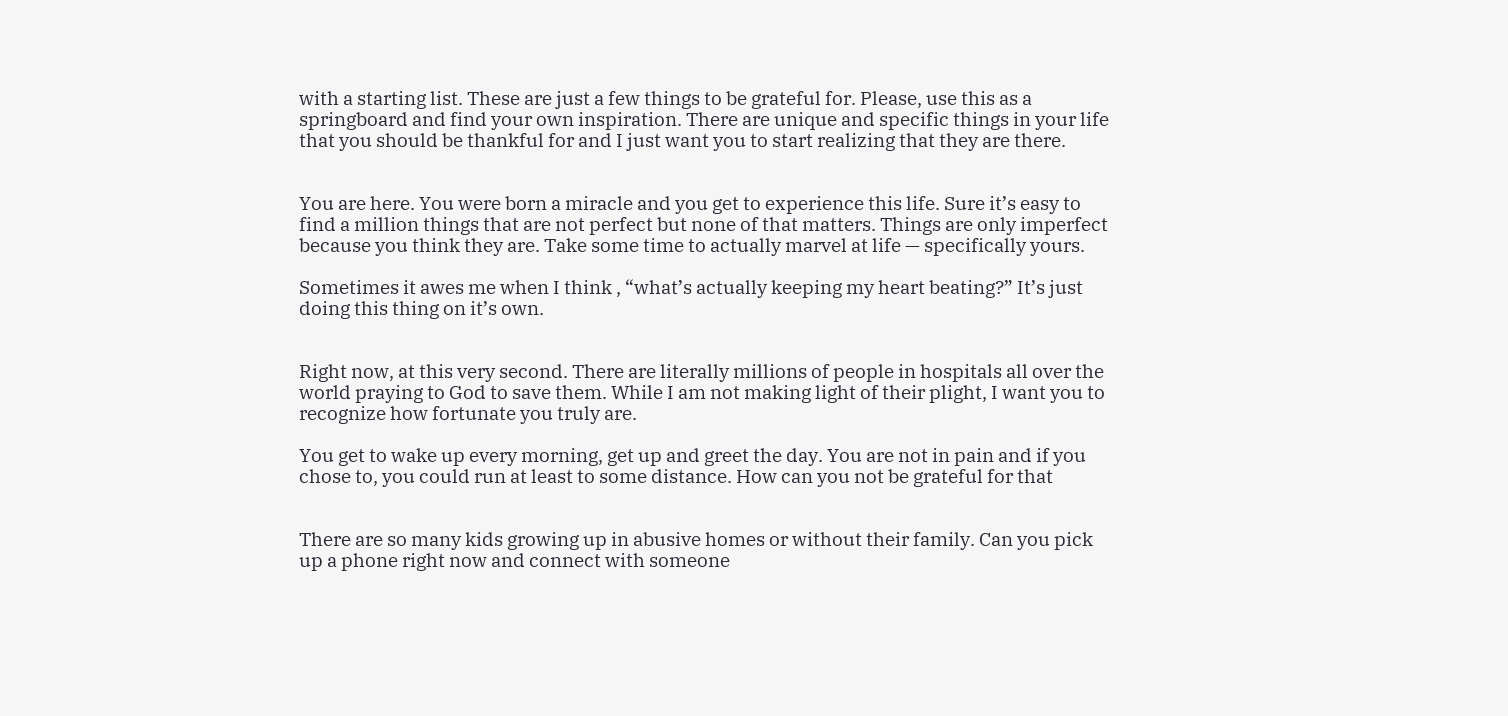with a starting list. These are just a few things to be grateful for. Please, use this as a springboard and find your own inspiration. There are unique and specific things in your life that you should be thankful for and I just want you to start realizing that they are there.


You are here. You were born a miracle and you get to experience this life. Sure it’s easy to find a million things that are not perfect but none of that matters. Things are only imperfect because you think they are. Take some time to actually marvel at life — specifically yours.

Sometimes it awes me when I think , “what’s actually keeping my heart beating?” It’s just doing this thing on it’s own.


Right now, at this very second. There are literally millions of people in hospitals all over the world praying to God to save them. While I am not making light of their plight, I want you to recognize how fortunate you truly are.

You get to wake up every morning, get up and greet the day. You are not in pain and if you chose to, you could run at least to some distance. How can you not be grateful for that


There are so many kids growing up in abusive homes or without their family. Can you pick up a phone right now and connect with someone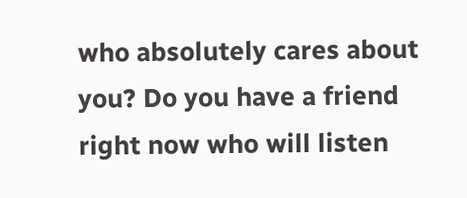who absolutely cares about you? Do you have a friend right now who will listen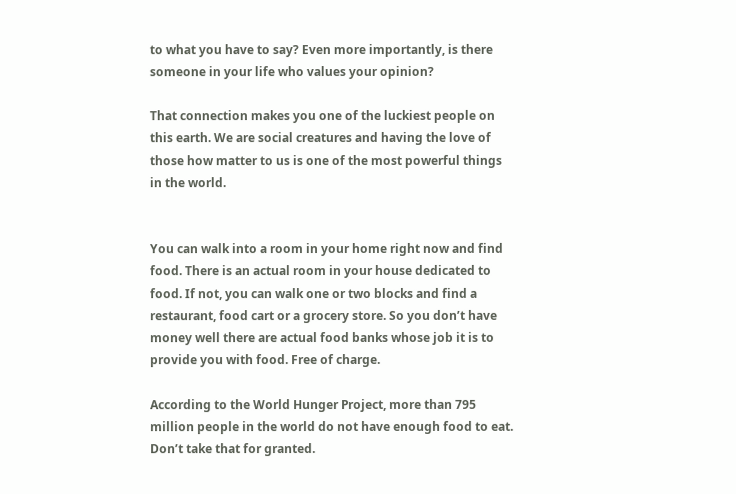to what you have to say? Even more importantly, is there someone in your life who values your opinion?

That connection makes you one of the luckiest people on this earth. We are social creatures and having the love of those how matter to us is one of the most powerful things in the world.


You can walk into a room in your home right now and find food. There is an actual room in your house dedicated to food. If not, you can walk one or two blocks and find a restaurant, food cart or a grocery store. So you don’t have money well there are actual food banks whose job it is to provide you with food. Free of charge.

According to the World Hunger Project, more than 795 million people in the world do not have enough food to eat. Don’t take that for granted.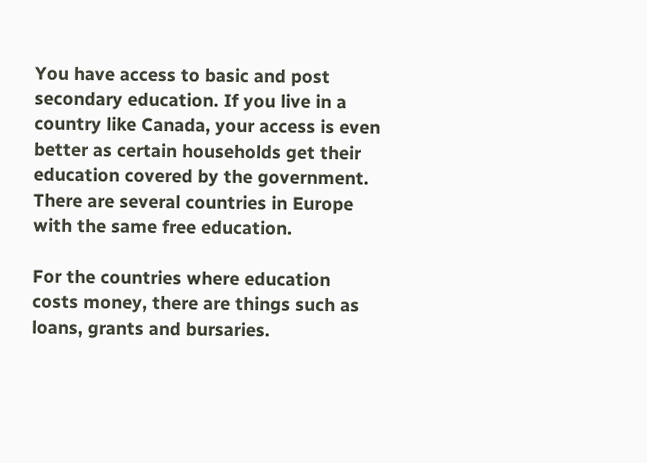You have access to basic and post secondary education. If you live in a country like Canada, your access is even better as certain households get their education covered by the government. There are several countries in Europe with the same free education.

For the countries where education costs money, there are things such as loans, grants and bursaries.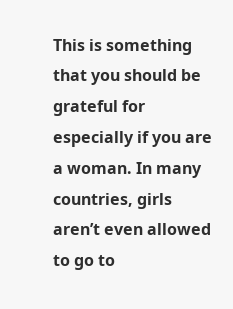This is something that you should be grateful for especially if you are a woman. In many countries, girls aren’t even allowed to go to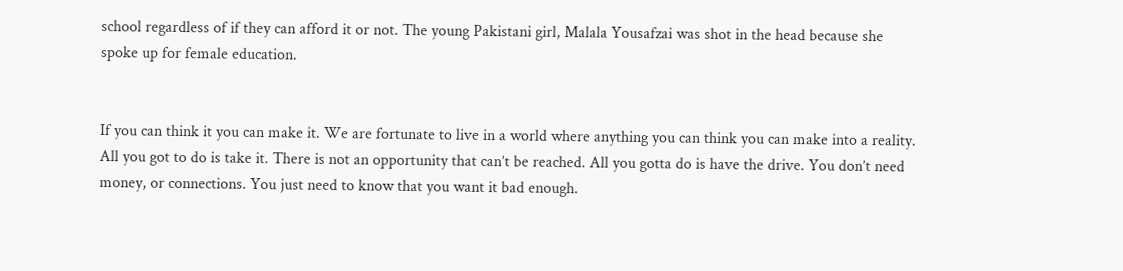school regardless of if they can afford it or not. The young Pakistani girl, Malala Yousafzai was shot in the head because she spoke up for female education.


If you can think it you can make it. We are fortunate to live in a world where anything you can think you can make into a reality. All you got to do is take it. There is not an opportunity that can’t be reached. All you gotta do is have the drive. You don’t need money, or connections. You just need to know that you want it bad enough.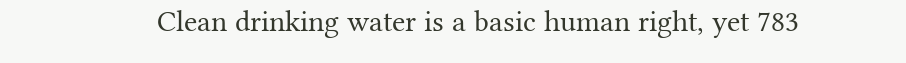Clean drinking water is a basic human right, yet 783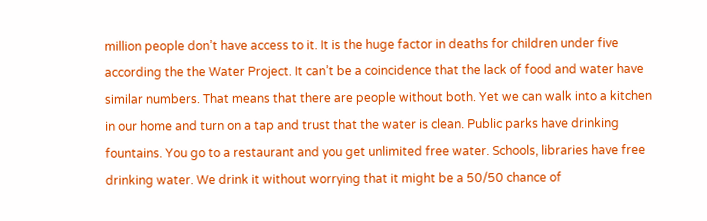million people don’t have access to it. It is the huge factor in deaths for children under five according the the Water Project. It can’t be a coincidence that the lack of food and water have similar numbers. That means that there are people without both. Yet we can walk into a kitchen in our home and turn on a tap and trust that the water is clean. Public parks have drinking fountains. You go to a restaurant and you get unlimited free water. Schools, libraries have free drinking water. We drink it without worrying that it might be a 50/50 chance of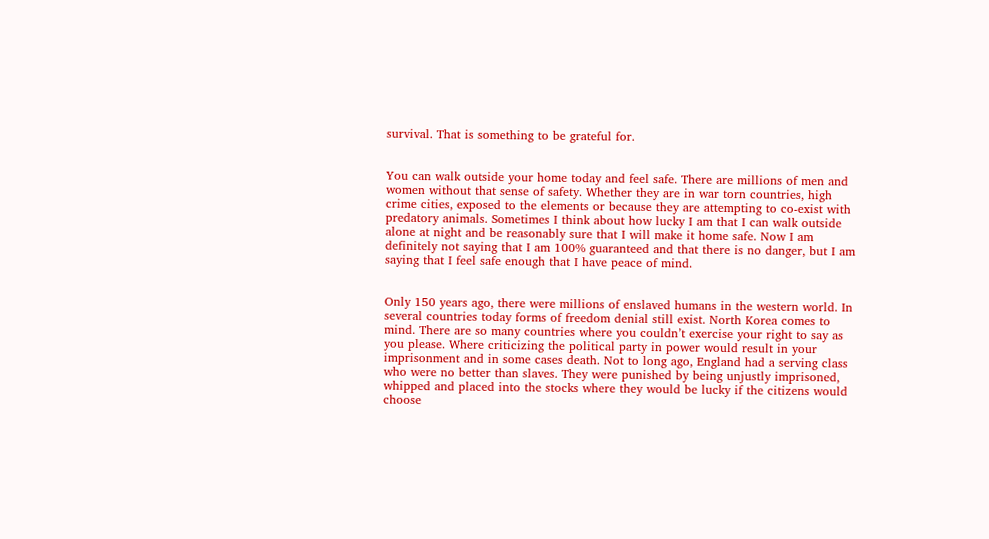survival. That is something to be grateful for.


You can walk outside your home today and feel safe. There are millions of men and women without that sense of safety. Whether they are in war torn countries, high crime cities, exposed to the elements or because they are attempting to co-exist with predatory animals. Sometimes I think about how lucky I am that I can walk outside alone at night and be reasonably sure that I will make it home safe. Now I am definitely not saying that I am 100% guaranteed and that there is no danger, but I am saying that I feel safe enough that I have peace of mind.


Only 150 years ago, there were millions of enslaved humans in the western world. In several countries today forms of freedom denial still exist. North Korea comes to mind. There are so many countries where you couldn’t exercise your right to say as you please. Where criticizing the political party in power would result in your imprisonment and in some cases death. Not to long ago, England had a serving class who were no better than slaves. They were punished by being unjustly imprisoned, whipped and placed into the stocks where they would be lucky if the citizens would choose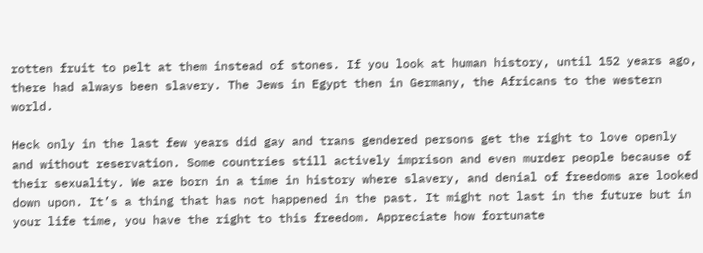rotten fruit to pelt at them instead of stones. If you look at human history, until 152 years ago, there had always been slavery. The Jews in Egypt then in Germany, the Africans to the western world.

Heck only in the last few years did gay and trans gendered persons get the right to love openly and without reservation. Some countries still actively imprison and even murder people because of their sexuality. We are born in a time in history where slavery, and denial of freedoms are looked down upon. It’s a thing that has not happened in the past. It might not last in the future but in your life time, you have the right to this freedom. Appreciate how fortunate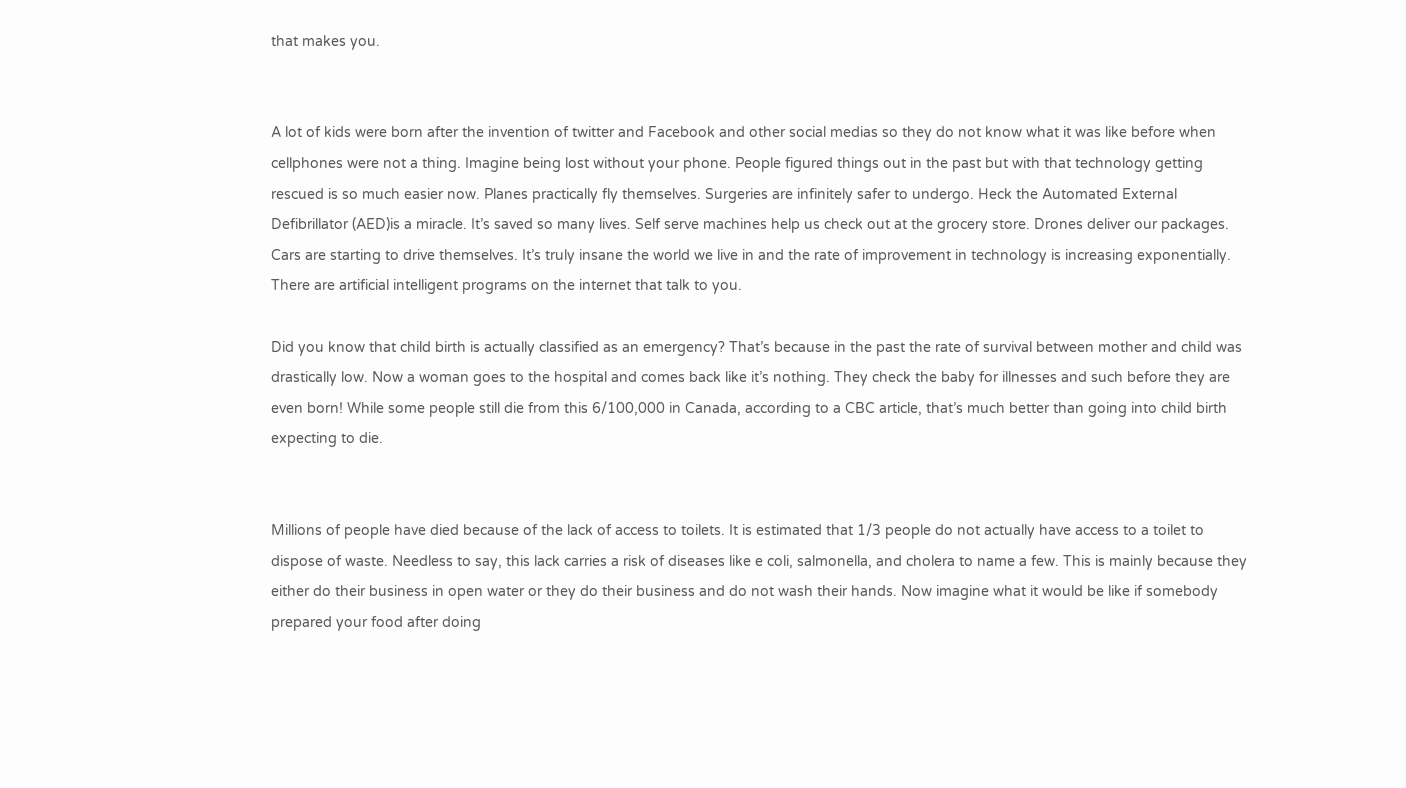that makes you.


A lot of kids were born after the invention of twitter and Facebook and other social medias so they do not know what it was like before when cellphones were not a thing. Imagine being lost without your phone. People figured things out in the past but with that technology getting rescued is so much easier now. Planes practically fly themselves. Surgeries are infinitely safer to undergo. Heck the Automated External Defibrillator (AED)is a miracle. It’s saved so many lives. Self serve machines help us check out at the grocery store. Drones deliver our packages. Cars are starting to drive themselves. It’s truly insane the world we live in and the rate of improvement in technology is increasing exponentially. There are artificial intelligent programs on the internet that talk to you.

Did you know that child birth is actually classified as an emergency? That’s because in the past the rate of survival between mother and child was drastically low. Now a woman goes to the hospital and comes back like it’s nothing. They check the baby for illnesses and such before they are even born! While some people still die from this 6/100,000 in Canada, according to a CBC article, that’s much better than going into child birth expecting to die.


Millions of people have died because of the lack of access to toilets. It is estimated that 1/3 people do not actually have access to a toilet to dispose of waste. Needless to say, this lack carries a risk of diseases like e coli, salmonella, and cholera to name a few. This is mainly because they either do their business in open water or they do their business and do not wash their hands. Now imagine what it would be like if somebody prepared your food after doing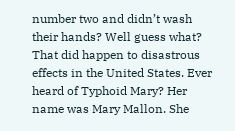number two and didn’t wash their hands? Well guess what? That did happen to disastrous effects in the United States. Ever heard of Typhoid Mary? Her name was Mary Mallon. She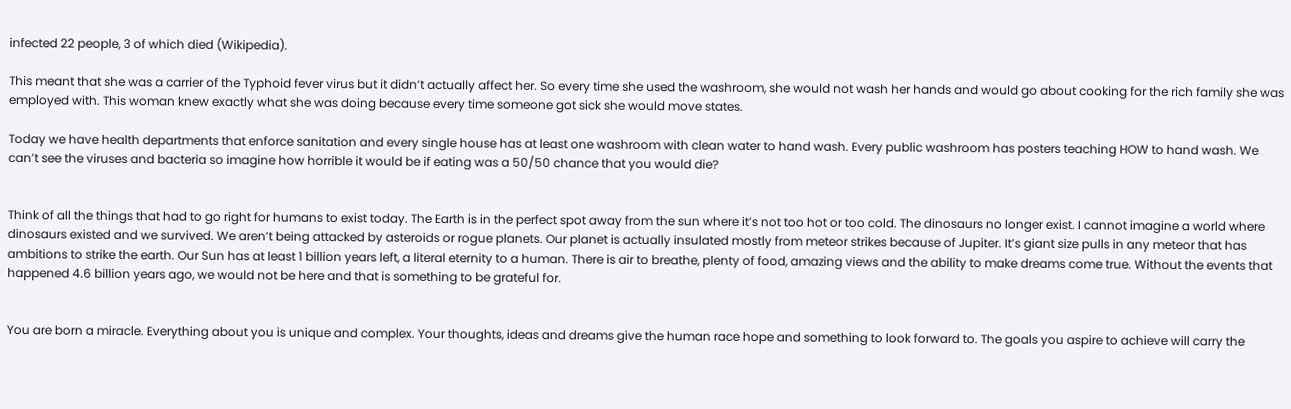infected 22 people, 3 of which died (Wikipedia).

This meant that she was a carrier of the Typhoid fever virus but it didn’t actually affect her. So every time she used the washroom, she would not wash her hands and would go about cooking for the rich family she was employed with. This woman knew exactly what she was doing because every time someone got sick she would move states.

Today we have health departments that enforce sanitation and every single house has at least one washroom with clean water to hand wash. Every public washroom has posters teaching HOW to hand wash. We can’t see the viruses and bacteria so imagine how horrible it would be if eating was a 50/50 chance that you would die?


Think of all the things that had to go right for humans to exist today. The Earth is in the perfect spot away from the sun where it’s not too hot or too cold. The dinosaurs no longer exist. I cannot imagine a world where dinosaurs existed and we survived. We aren’t being attacked by asteroids or rogue planets. Our planet is actually insulated mostly from meteor strikes because of Jupiter. It’s giant size pulls in any meteor that has ambitions to strike the earth. Our Sun has at least 1 billion years left, a literal eternity to a human. There is air to breathe, plenty of food, amazing views and the ability to make dreams come true. Without the events that happened 4.6 billion years ago, we would not be here and that is something to be grateful for.


You are born a miracle. Everything about you is unique and complex. Your thoughts, ideas and dreams give the human race hope and something to look forward to. The goals you aspire to achieve will carry the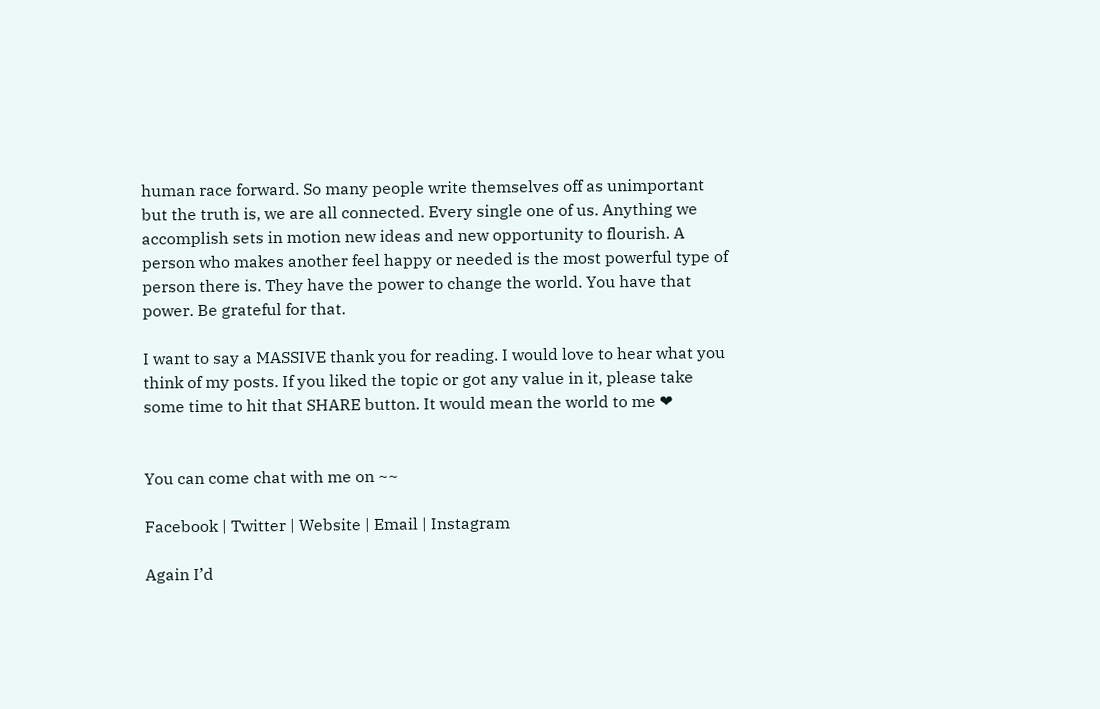human race forward. So many people write themselves off as unimportant but the truth is, we are all connected. Every single one of us. Anything we accomplish sets in motion new ideas and new opportunity to flourish. A person who makes another feel happy or needed is the most powerful type of person there is. They have the power to change the world. You have that power. Be grateful for that.

I want to say a MASSIVE thank you for reading. I would love to hear what you think of my posts. If you liked the topic or got any value in it, please take some time to hit that SHARE button. It would mean the world to me ❤


You can come chat with me on ~~

Facebook | Twitter | Website | Email | Instagram

Again I’d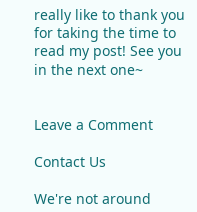really like to thank you for taking the time to read my post! See you in the next one~


Leave a Comment

Contact Us

We're not around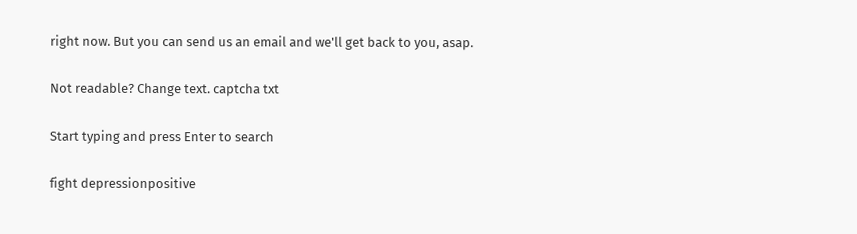right now. But you can send us an email and we'll get back to you, asap.

Not readable? Change text. captcha txt

Start typing and press Enter to search

fight depressionpositive